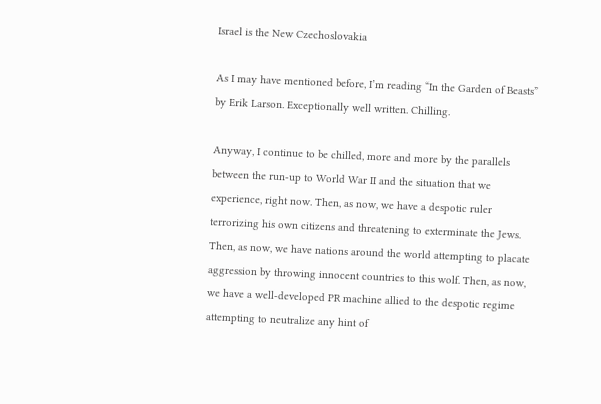Israel is the New Czechoslovakia

As I may have mentioned before, I’m reading “In the Garden of Beasts” by Erik Larson. Exceptionally well written. Chilling.

Anyway, I continue to be chilled, more and more by the parallels between the run-up to World War II and the situation that we experience, right now. Then, as now, we have a despotic ruler terrorizing his own citizens and threatening to exterminate the Jews. Then, as now, we have nations around the world attempting to placate aggression by throwing innocent countries to this wolf. Then, as now, we have a well-developed PR machine allied to the despotic regime attempting to neutralize any hint of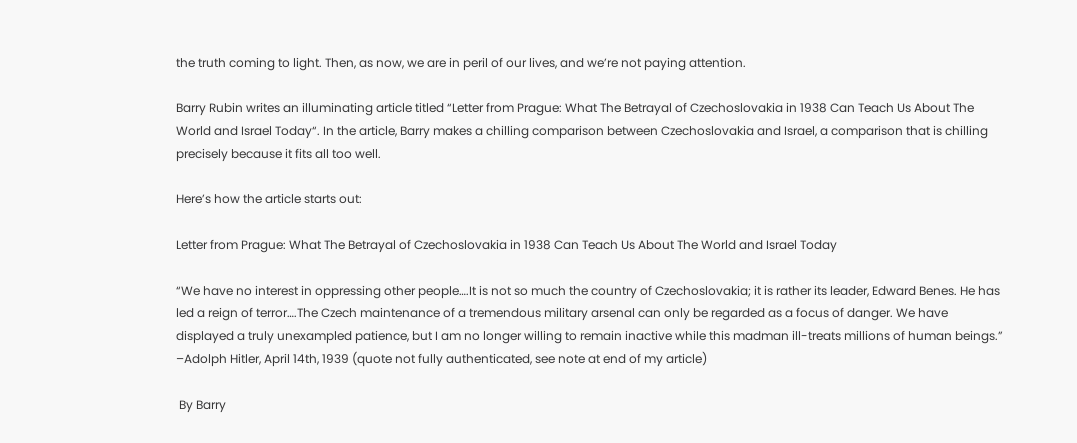the truth coming to light. Then, as now, we are in peril of our lives, and we’re not paying attention.

Barry Rubin writes an illuminating article titled “Letter from Prague: What The Betrayal of Czechoslovakia in 1938 Can Teach Us About The World and Israel Today“. In the article, Barry makes a chilling comparison between Czechoslovakia and Israel, a comparison that is chilling precisely because it fits all too well.

Here’s how the article starts out:

Letter from Prague: What The Betrayal of Czechoslovakia in 1938 Can Teach Us About The World and Israel Today

“We have no interest in oppressing other people….It is not so much the country of Czechoslovakia; it is rather its leader, Edward Benes. He has led a reign of terror….The Czech maintenance of a tremendous military arsenal can only be regarded as a focus of danger. We have displayed a truly unexampled patience, but I am no longer willing to remain inactive while this madman ill-treats millions of human beings.”  –Adolph Hitler, April 14th, 1939 (quote not fully authenticated, see note at end of my article)

 By Barry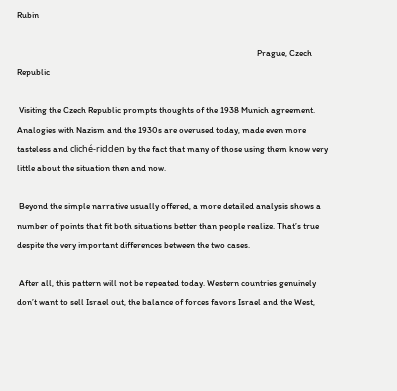Rubin

                                                                                                                        Prague, Czech Republic

 Visiting the Czech Republic prompts thoughts of the 1938 Munich agreement. Analogies with Nazism and the 1930s are overused today, made even more tasteless and cliché-ridden by the fact that many of those using them know very little about the situation then and now.

 Beyond the simple narrative usually offered, a more detailed analysis shows a number of points that fit both situations better than people realize. That’s true despite the very important differences between the two cases.

 After all, this pattern will not be repeated today. Western countries genuinely don’t want to sell Israel out, the balance of forces favors Israel and the West,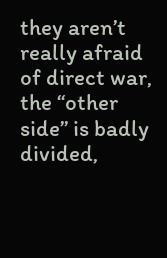they aren’t really afraid of direct war, the “other side” is badly divided,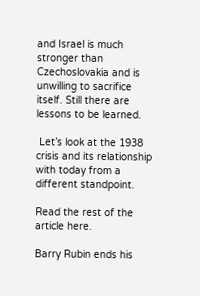and Israel is much stronger than Czechoslovakia and is unwilling to sacrifice itself. Still there are lessons to be learned.

 Let’s look at the 1938 crisis and its relationship with today from a different standpoint.

Read the rest of the article here.

Barry Rubin ends his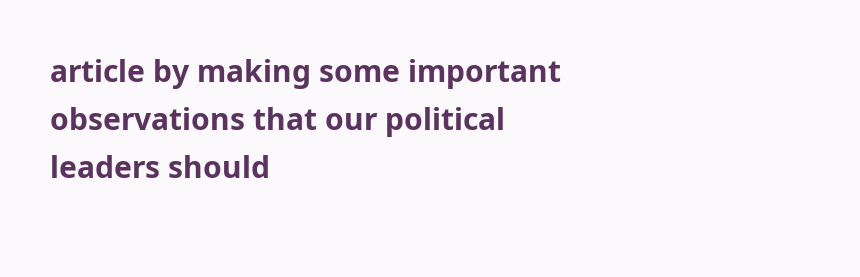article by making some important observations that our political leaders should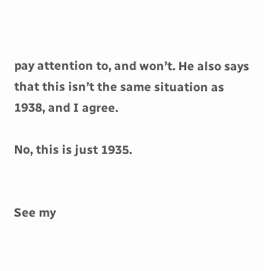pay attention to, and won’t. He also says that this isn’t the same situation as 1938, and I agree.

No, this is just 1935.


See my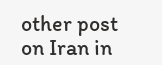other post on Iran in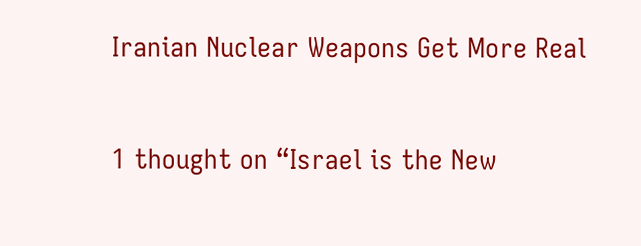Iranian Nuclear Weapons Get More Real

1 thought on “Israel is the New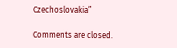Czechoslovakia”

Comments are closed.